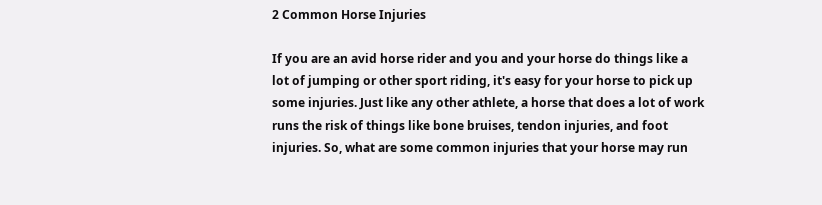2 Common Horse Injuries

If you are an avid horse rider and you and your horse do things like a lot of jumping or other sport riding, it's easy for your horse to pick up some injuries. Just like any other athlete, a horse that does a lot of work runs the risk of things like bone bruises, tendon injuries, and foot injuries. So, what are some common injuries that your horse may run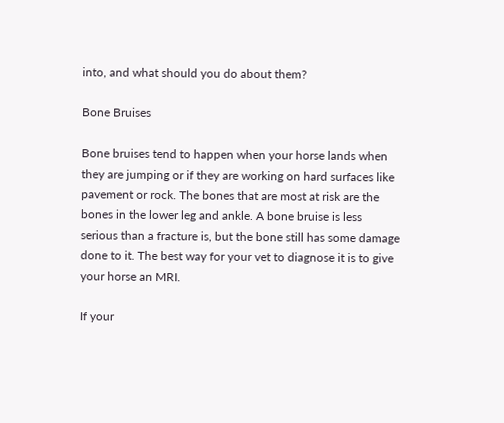into, and what should you do about them?

Bone Bruises

Bone bruises tend to happen when your horse lands when they are jumping or if they are working on hard surfaces like pavement or rock. The bones that are most at risk are the bones in the lower leg and ankle. A bone bruise is less serious than a fracture is, but the bone still has some damage done to it. The best way for your vet to diagnose it is to give your horse an MRI.

If your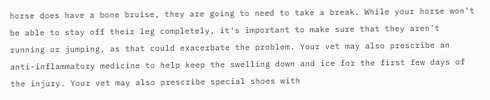horse does have a bone bruise, they are going to need to take a break. While your horse won't be able to stay off their leg completely, it's important to make sure that they aren't running or jumping, as that could exacerbate the problem. Your vet may also prescribe an anti-inflammatory medicine to help keep the swelling down and ice for the first few days of the injury. Your vet may also prescribe special shoes with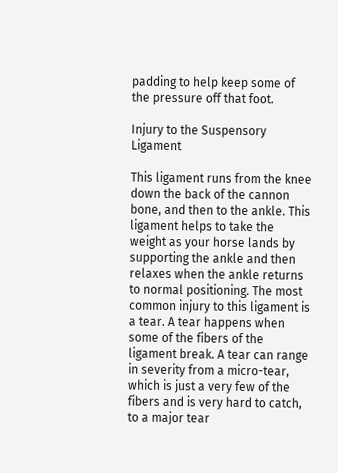padding to help keep some of the pressure off that foot.

Injury to the Suspensory Ligament

This ligament runs from the knee down the back of the cannon bone, and then to the ankle. This ligament helps to take the weight as your horse lands by supporting the ankle and then relaxes when the ankle returns to normal positioning. The most common injury to this ligament is a tear. A tear happens when some of the fibers of the ligament break. A tear can range in severity from a micro-tear, which is just a very few of the fibers and is very hard to catch, to a major tear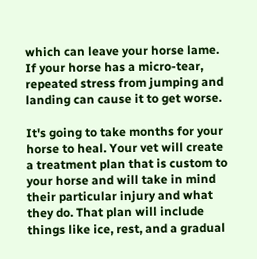which can leave your horse lame. If your horse has a micro-tear, repeated stress from jumping and landing can cause it to get worse.

It's going to take months for your horse to heal. Your vet will create a treatment plan that is custom to your horse and will take in mind their particular injury and what they do. That plan will include things like ice, rest, and a gradual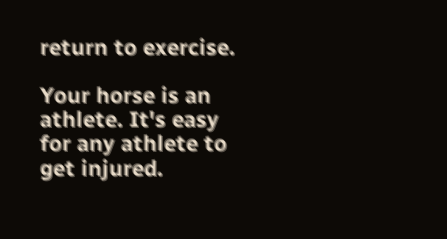return to exercise.

Your horse is an athlete. It's easy for any athlete to get injured.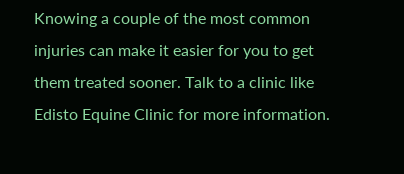Knowing a couple of the most common injuries can make it easier for you to get them treated sooner. Talk to a clinic like Edisto Equine Clinic for more information.